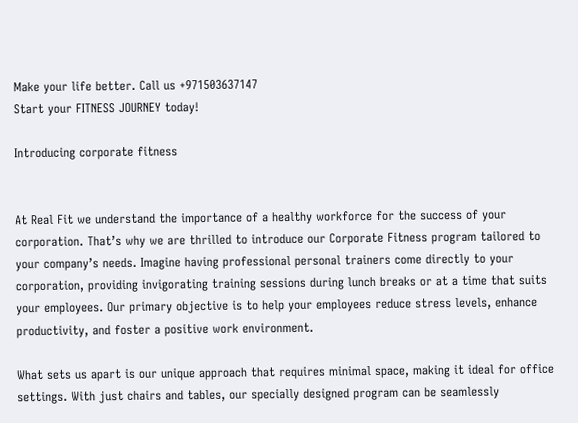Make your life better. Call us +971503637147
Start your FITNESS JOURNEY today!

Introducing corporate fitness


At Real Fit we understand the importance of a healthy workforce for the success of your corporation. That’s why we are thrilled to introduce our Corporate Fitness program tailored to your company’s needs. Imagine having professional personal trainers come directly to your corporation, providing invigorating training sessions during lunch breaks or at a time that suits your employees. Our primary objective is to help your employees reduce stress levels, enhance productivity, and foster a positive work environment.

What sets us apart is our unique approach that requires minimal space, making it ideal for office settings. With just chairs and tables, our specially designed program can be seamlessly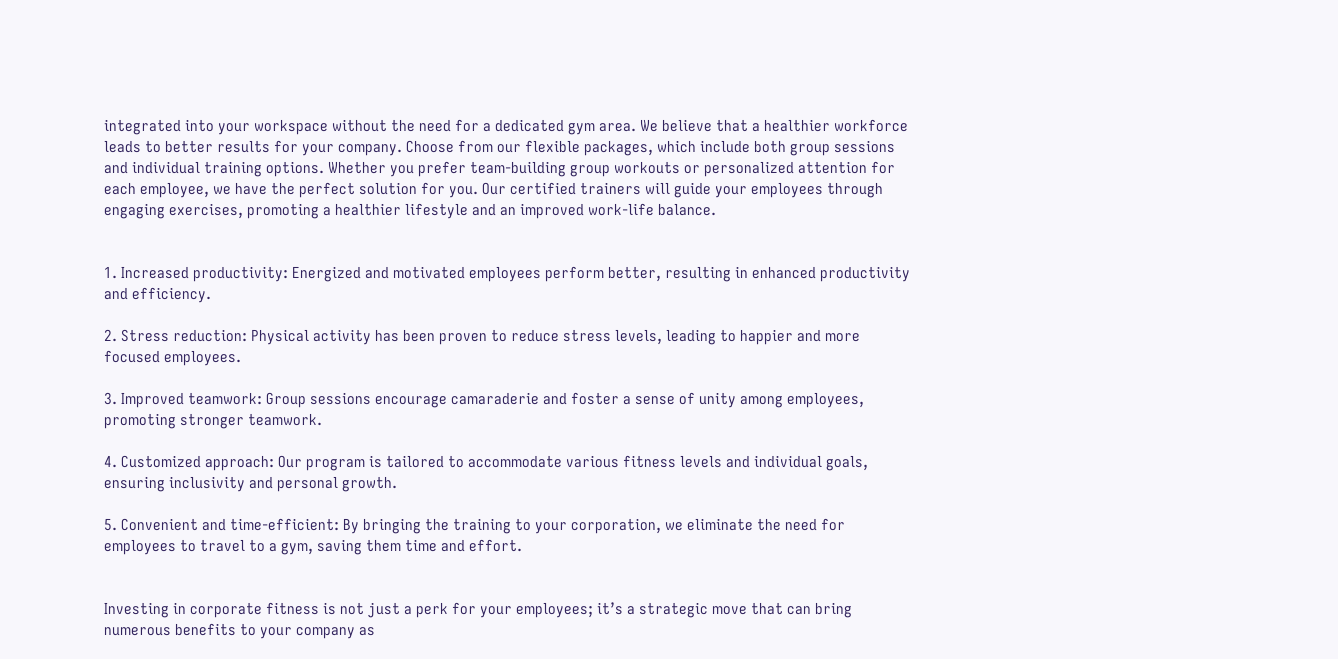integrated into your workspace without the need for a dedicated gym area. We believe that a healthier workforce leads to better results for your company. Choose from our flexible packages, which include both group sessions and individual training options. Whether you prefer team-building group workouts or personalized attention for each employee, we have the perfect solution for you. Our certified trainers will guide your employees through engaging exercises, promoting a healthier lifestyle and an improved work-life balance.


1. Increased productivity: Energized and motivated employees perform better, resulting in enhanced productivity and efficiency.

2. Stress reduction: Physical activity has been proven to reduce stress levels, leading to happier and more focused employees.

3. Improved teamwork: Group sessions encourage camaraderie and foster a sense of unity among employees, promoting stronger teamwork.

4. Customized approach: Our program is tailored to accommodate various fitness levels and individual goals, ensuring inclusivity and personal growth.

5. Convenient and time-efficient: By bringing the training to your corporation, we eliminate the need for employees to travel to a gym, saving them time and effort.


Investing in corporate fitness is not just a perk for your employees; it’s a strategic move that can bring numerous benefits to your company as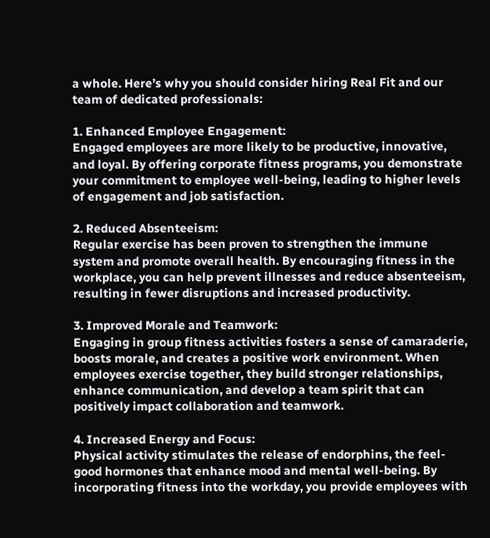a whole. Here’s why you should consider hiring Real Fit and our team of dedicated professionals:

1. Enhanced Employee Engagement:
Engaged employees are more likely to be productive, innovative, and loyal. By offering corporate fitness programs, you demonstrate your commitment to employee well-being, leading to higher levels of engagement and job satisfaction.

2. Reduced Absenteeism:
Regular exercise has been proven to strengthen the immune system and promote overall health. By encouraging fitness in the workplace, you can help prevent illnesses and reduce absenteeism, resulting in fewer disruptions and increased productivity.

3. Improved Morale and Teamwork:
Engaging in group fitness activities fosters a sense of camaraderie, boosts morale, and creates a positive work environment. When employees exercise together, they build stronger relationships, enhance communication, and develop a team spirit that can positively impact collaboration and teamwork.

4. Increased Energy and Focus:
Physical activity stimulates the release of endorphins, the feel-good hormones that enhance mood and mental well-being. By incorporating fitness into the workday, you provide employees with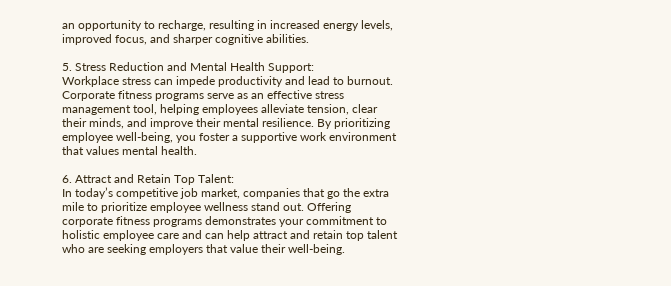an opportunity to recharge, resulting in increased energy levels, improved focus, and sharper cognitive abilities.

5. Stress Reduction and Mental Health Support:
Workplace stress can impede productivity and lead to burnout. Corporate fitness programs serve as an effective stress management tool, helping employees alleviate tension, clear their minds, and improve their mental resilience. By prioritizing employee well-being, you foster a supportive work environment that values mental health.

6. Attract and Retain Top Talent:
In today’s competitive job market, companies that go the extra mile to prioritize employee wellness stand out. Offering corporate fitness programs demonstrates your commitment to holistic employee care and can help attract and retain top talent who are seeking employers that value their well-being.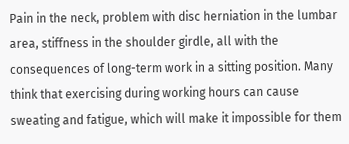Pain in the neck, problem with disc herniation in the lumbar area, stiffness in the shoulder girdle, all with the consequences of long-term work in a sitting position. Many think that exercising during working hours can cause sweating and fatigue, which will make it impossible for them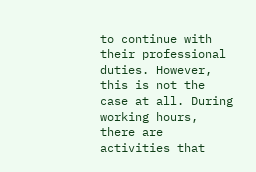to continue with their professional duties. However, this is not the case at all. During working hours, there are activities that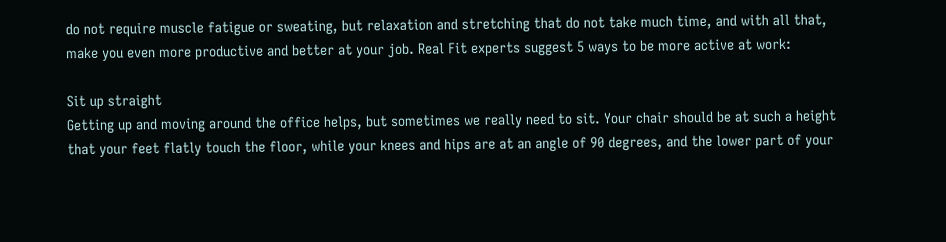do not require muscle fatigue or sweating, but relaxation and stretching that do not take much time, and with all that, make you even more productive and better at your job. Real Fit experts suggest 5 ways to be more active at work:

Sit up straight
Getting up and moving around the office helps, but sometimes we really need to sit. Your chair should be at such a height that your feet flatly touch the floor, while your knees and hips are at an angle of 90 degrees, and the lower part of your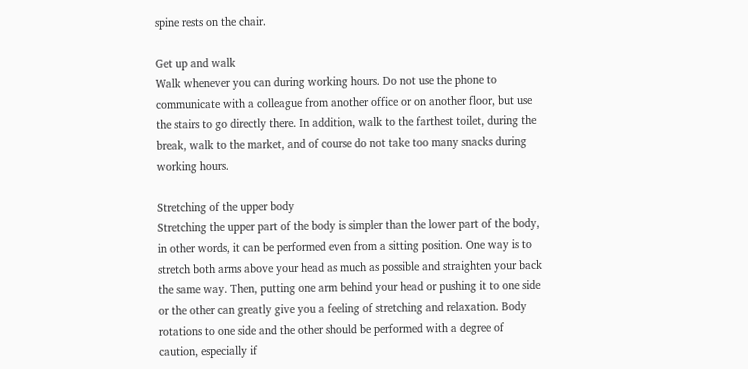spine rests on the chair.

Get up and walk
Walk whenever you can during working hours. Do not use the phone to communicate with a colleague from another office or on another floor, but use the stairs to go directly there. In addition, walk to the farthest toilet, during the break, walk to the market, and of course do not take too many snacks during working hours.

Stretching of the upper body
Stretching the upper part of the body is simpler than the lower part of the body, in other words, it can be performed even from a sitting position. One way is to stretch both arms above your head as much as possible and straighten your back the same way. Then, putting one arm behind your head or pushing it to one side or the other can greatly give you a feeling of stretching and relaxation. Body rotations to one side and the other should be performed with a degree of caution, especially if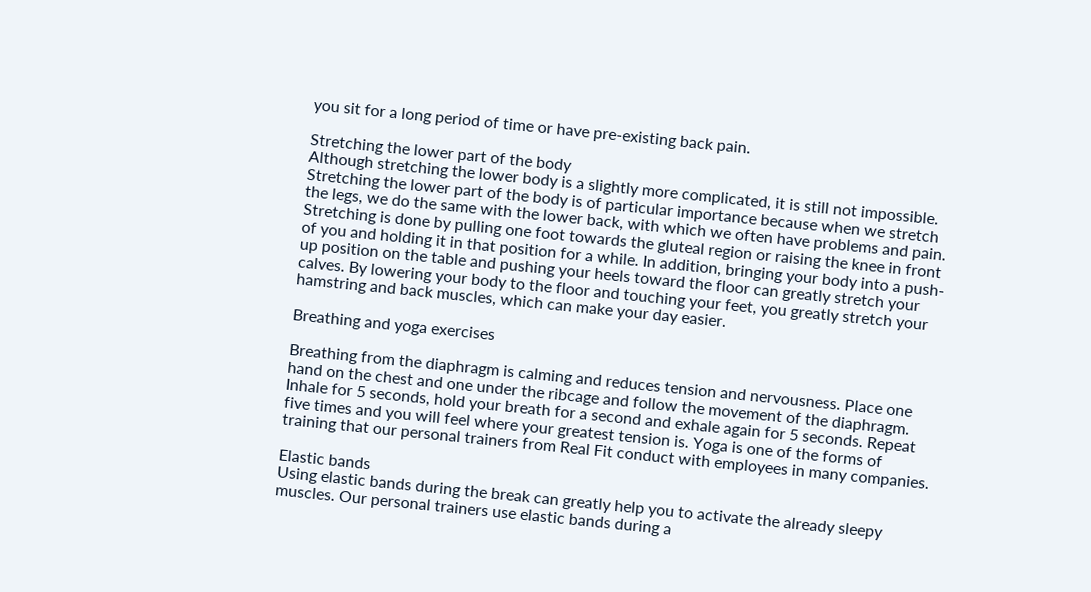you sit for a long period of time or have pre-existing back pain.

Stretching the lower part of the body
Although stretching the lower body is a slightly more complicated, it is still not impossible. Stretching the lower part of the body is of particular importance because when we stretch the legs, we do the same with the lower back, with which we often have problems and pain. Stretching is done by pulling one foot towards the gluteal region or raising the knee in front of you and holding it in that position for a while. In addition, bringing your body into a push-up position on the table and pushing your heels toward the floor can greatly stretch your calves. By lowering your body to the floor and touching your feet, you greatly stretch your hamstring and back muscles, which can make your day easier.

Breathing and yoga exercises

Breathing from the diaphragm is calming and reduces tension and nervousness. Place one hand on the chest and one under the ribcage and follow the movement of the diaphragm. Inhale for 5 seconds, hold your breath for a second and exhale again for 5 seconds. Repeat five times and you will feel where your greatest tension is. Yoga is one of the forms of training that our personal trainers from Real Fit conduct with employees in many companies.

Elastic bands
Using elastic bands during the break can greatly help you to activate the already sleepy muscles. Our personal trainers use elastic bands during a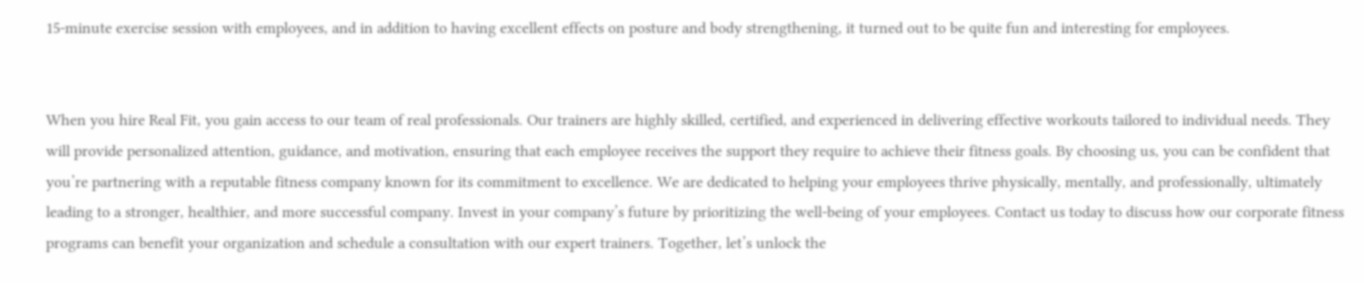15-minute exercise session with employees, and in addition to having excellent effects on posture and body strengthening, it turned out to be quite fun and interesting for employees.


When you hire Real Fit, you gain access to our team of real professionals. Our trainers are highly skilled, certified, and experienced in delivering effective workouts tailored to individual needs. They will provide personalized attention, guidance, and motivation, ensuring that each employee receives the support they require to achieve their fitness goals. By choosing us, you can be confident that you’re partnering with a reputable fitness company known for its commitment to excellence. We are dedicated to helping your employees thrive physically, mentally, and professionally, ultimately leading to a stronger, healthier, and more successful company. Invest in your company’s future by prioritizing the well-being of your employees. Contact us today to discuss how our corporate fitness programs can benefit your organization and schedule a consultation with our expert trainers. Together, let’s unlock the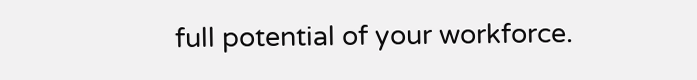full potential of your workforce.